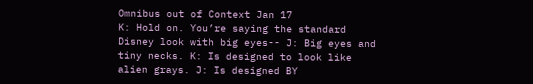Omnibus out of Context Jan 17
K: Hold on. You’re saying the standard Disney look with big eyes-- J: Big eyes and tiny necks. K: Is designed to look like alien grays. J: Is designed BY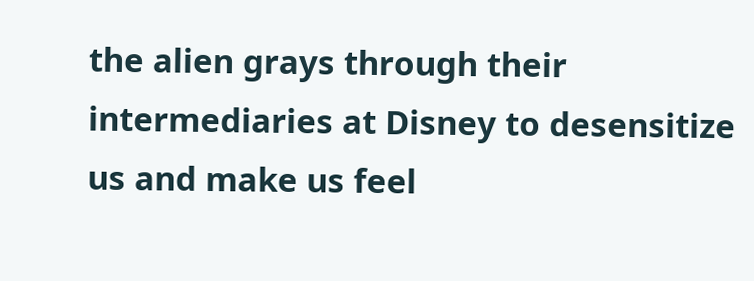the alien grays through their intermediaries at Disney to desensitize us and make us feel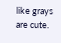like grays are cute.